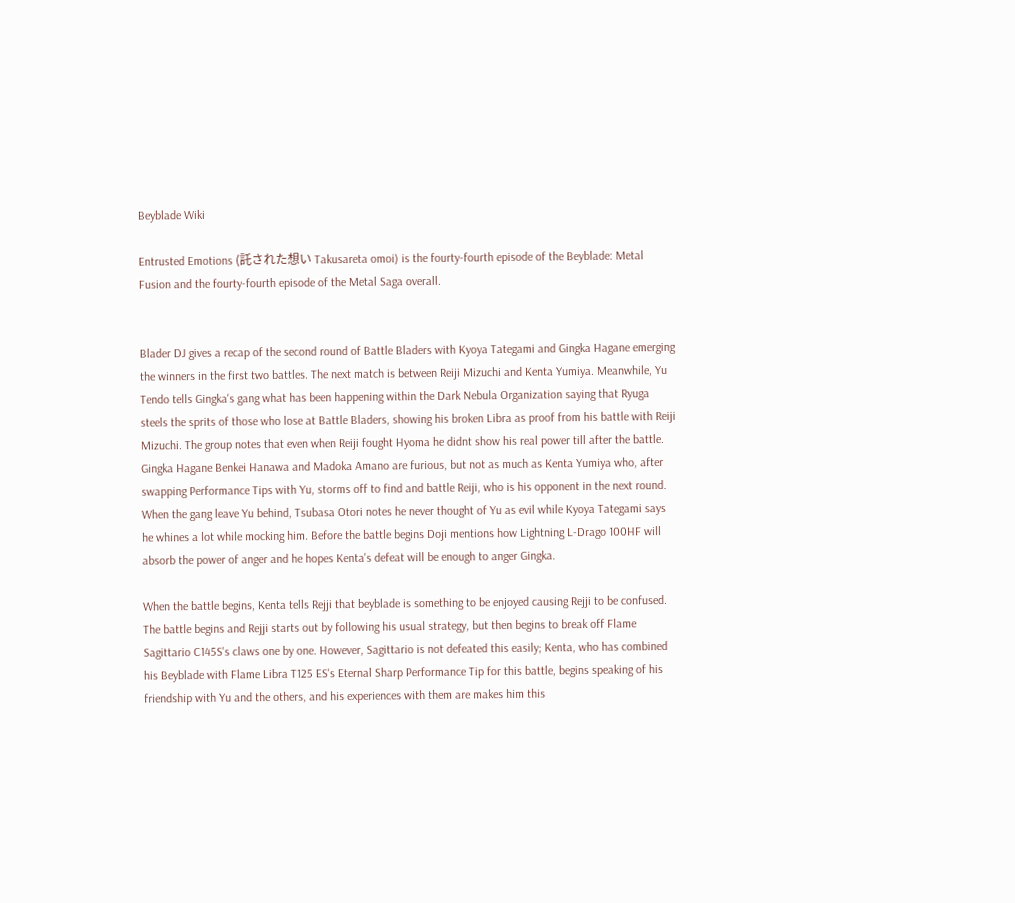Beyblade Wiki

Entrusted Emotions (託された想い Takusareta omoi) is the fourty-fourth episode of the Beyblade: Metal Fusion and the fourty-fourth episode of the Metal Saga overall.


Blader DJ gives a recap of the second round of Battle Bladers with Kyoya Tategami and Gingka Hagane emerging the winners in the first two battles. The next match is between Reiji Mizuchi and Kenta Yumiya. Meanwhile, Yu Tendo tells Gingka's gang what has been happening within the Dark Nebula Organization saying that Ryuga steels the sprits of those who lose at Battle Bladers, showing his broken Libra as proof from his battle with Reiji Mizuchi. The group notes that even when Reiji fought Hyoma he didnt show his real power till after the battle. Gingka Hagane Benkei Hanawa and Madoka Amano are furious, but not as much as Kenta Yumiya who, after swapping Performance Tips with Yu, storms off to find and battle Reiji, who is his opponent in the next round. When the gang leave Yu behind, Tsubasa Otori notes he never thought of Yu as evil while Kyoya Tategami says he whines a lot while mocking him. Before the battle begins Doji mentions how Lightning L-Drago 100HF will absorb the power of anger and he hopes Kenta's defeat will be enough to anger Gingka.

When the battle begins, Kenta tells Rejji that beyblade is something to be enjoyed causing Rejji to be confused. The battle begins and Rejji starts out by following his usual strategy, but then begins to break off Flame Sagittario C145S's claws one by one. However, Sagittario is not defeated this easily; Kenta, who has combined his Beyblade with Flame Libra T125 ES's Eternal Sharp Performance Tip for this battle, begins speaking of his friendship with Yu and the others, and his experiences with them are makes him this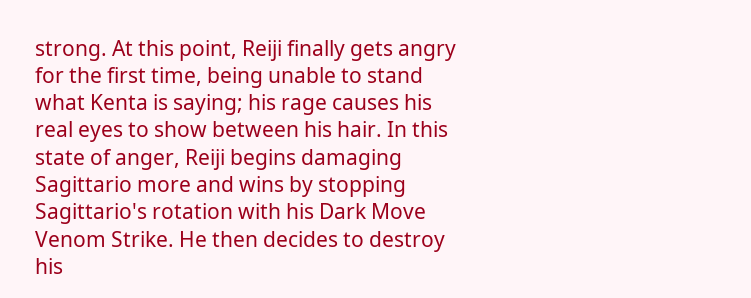strong. At this point, Reiji finally gets angry for the first time, being unable to stand what Kenta is saying; his rage causes his real eyes to show between his hair. In this state of anger, Reiji begins damaging Sagittario more and wins by stopping Sagittario's rotation with his Dark Move Venom Strike. He then decides to destroy his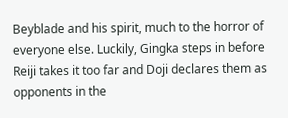Beyblade and his spirit, much to the horror of everyone else. Luckily, Gingka steps in before Reiji takes it too far and Doji declares them as opponents in the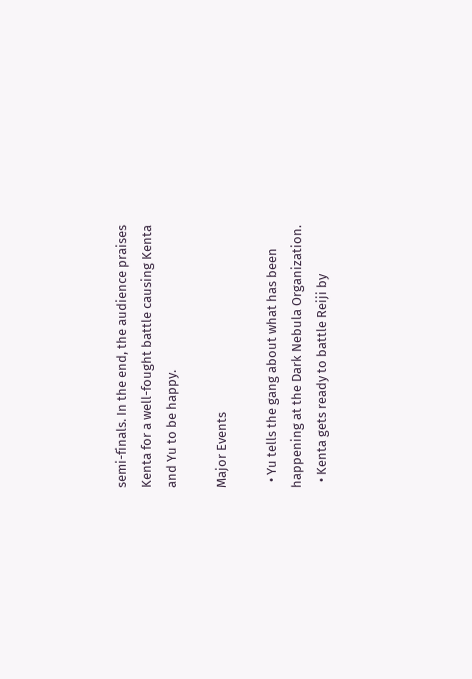semi-finals. In the end, the audience praises Kenta for a well-fought battle causing Kenta and Yu to be happy.

Major Events

  • Yu tells the gang about what has been happening at the Dark Nebula Organization.
  • Kenta gets ready to battle Reiji by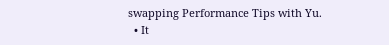swapping Performance Tips with Yu.
  • It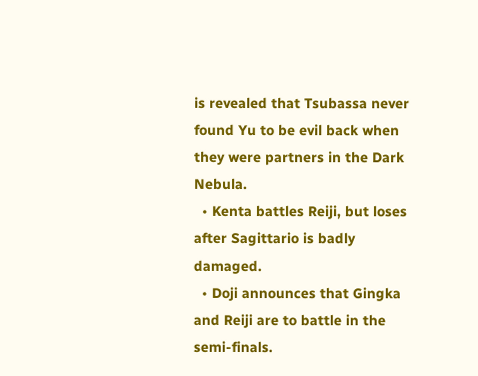is revealed that Tsubassa never found Yu to be evil back when they were partners in the Dark Nebula.
  • Kenta battles Reiji, but loses after Sagittario is badly damaged.
  • Doji announces that Gingka and Reiji are to battle in the semi-finals.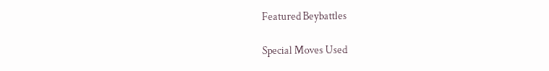Featured Beybattles

Special Moves Used